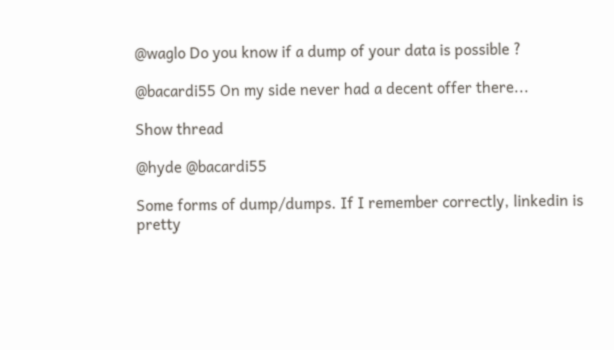@waglo Do you know if a dump of your data is possible ?

@bacardi55 On my side never had a decent offer there...

Show thread

@hyde @bacardi55

Some forms of dump/dumps. If I remember correctly, linkedin is pretty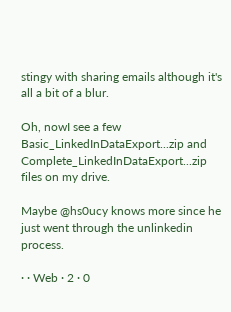stingy with sharing emails although it's all a bit of a blur.

Oh, nowI see a few Basic_LinkedInDataExport...zip and Complete_LinkedInDataExport...zip files on my drive.

Maybe @hs0ucy knows more since he just went through the unlinkedin process.

· · Web · 2 · 0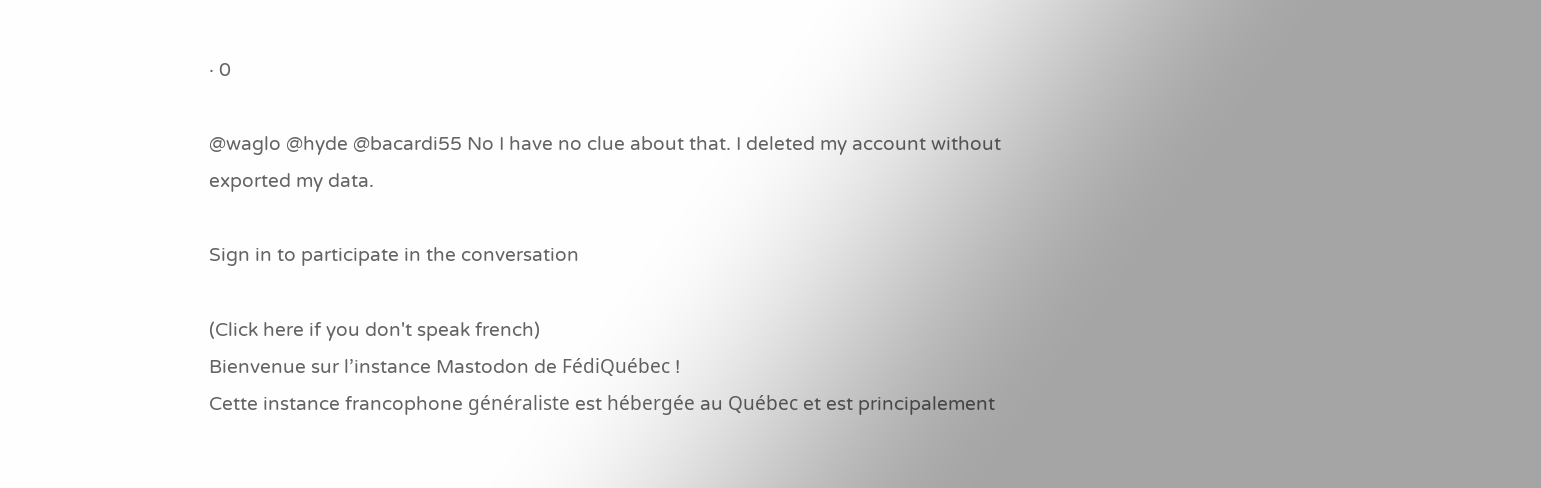· 0

@waglo @hyde @bacardi55 No I have no clue about that. I deleted my account without exported my data.

Sign in to participate in the conversation

(Click here if you don't speak french)
Bienvenue sur l’instance Mastodon de FédiQuébec !
Cette instance francophone généraliste est hébergée au Québec et est principalement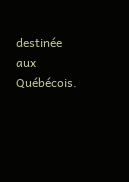destinée aux Québécois.